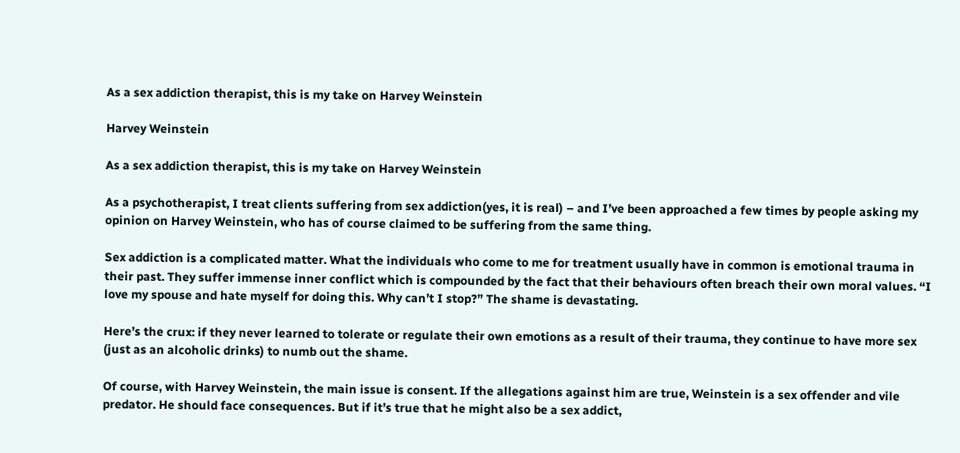As a sex addiction therapist, this is my take on Harvey Weinstein

Harvey Weinstein

As a sex addiction therapist, this is my take on Harvey Weinstein

As a psychotherapist, I treat clients suffering from sex addiction(yes, it is real) – and I’ve been approached a few times by people asking my opinion on Harvey Weinstein, who has of course claimed to be suffering from the same thing.

Sex addiction is a complicated matter. What the individuals who come to me for treatment usually have in common is emotional trauma in their past. They suffer immense inner conflict which is compounded by the fact that their behaviours often breach their own moral values. “I love my spouse and hate myself for doing this. Why can’t I stop?” The shame is devastating.

Here’s the crux: if they never learned to tolerate or regulate their own emotions as a result of their trauma, they continue to have more sex (just as an alcoholic drinks) to numb out the shame.

Of course, with Harvey Weinstein, the main issue is consent. If the allegations against him are true, Weinstein is a sex offender and vile predator. He should face consequences. But if it’s true that he might also be a sex addict,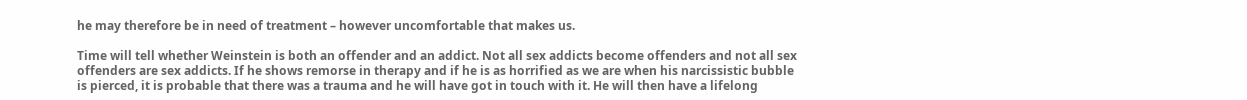he may therefore be in need of treatment – however uncomfortable that makes us.

Time will tell whether Weinstein is both an offender and an addict. Not all sex addicts become offenders and not all sex offenders are sex addicts. If he shows remorse in therapy and if he is as horrified as we are when his narcissistic bubble is pierced, it is probable that there was a trauma and he will have got in touch with it. He will then have a lifelong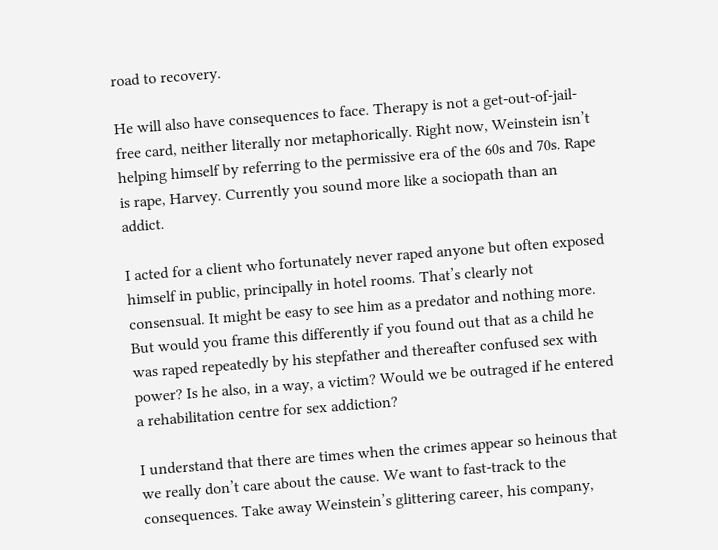road to recovery.

He will also have consequences to face. Therapy is not a get-out-of-jail-free card, neither literally nor metaphorically. Right now, Weinstein isn’t helping himself by referring to the permissive era of the 60s and 70s. Rape is rape, Harvey. Currently you sound more like a sociopath than an addict.

I acted for a client who fortunately never raped anyone but often exposed himself in public, principally in hotel rooms. That’s clearly not consensual. It might be easy to see him as a predator and nothing more. But would you frame this differently if you found out that as a child he was raped repeatedly by his stepfather and thereafter confused sex with power? Is he also, in a way, a victim? Would we be outraged if he entered a rehabilitation centre for sex addiction?

I understand that there are times when the crimes appear so heinous that we really don’t care about the cause. We want to fast-track to the consequences. Take away Weinstein’s glittering career, his company,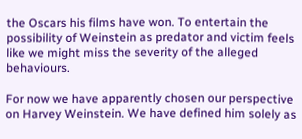the Oscars his films have won. To entertain the possibility of Weinstein as predator and victim feels like we might miss the severity of the alleged behaviours.

For now we have apparently chosen our perspective on Harvey Weinstein. We have defined him solely as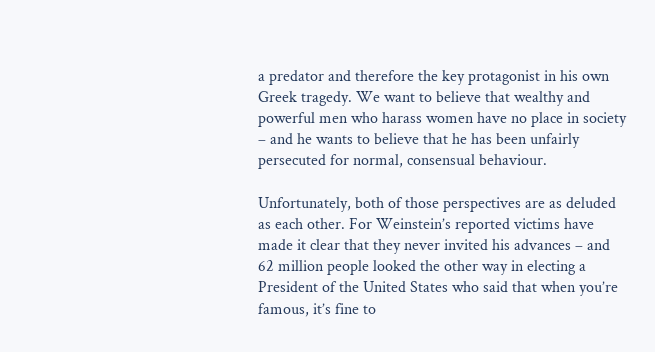a predator and therefore the key protagonist in his own Greek tragedy. We want to believe that wealthy and powerful men who harass women have no place in society – and he wants to believe that he has been unfairly persecuted for normal, consensual behaviour.

Unfortunately, both of those perspectives are as deluded as each other. For Weinstein’s reported victims have made it clear that they never invited his advances – and 62 million people looked the other way in electing a President of the United States who said that when you’re famous, it’s fine to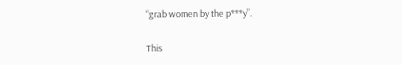“grab women by the p***y”.

This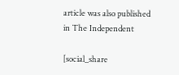article was also published in The Independent

[social_share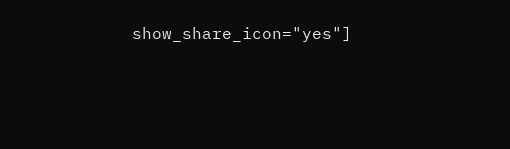show_share_icon="yes"]